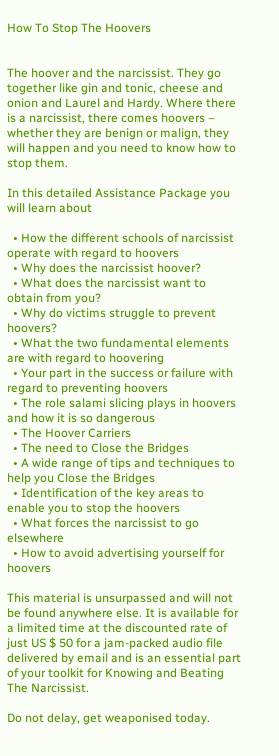How To Stop The Hoovers


The hoover and the narcissist. They go together like gin and tonic, cheese and onion and Laurel and Hardy. Where there is a narcissist, there comes hoovers – whether they are benign or malign, they will happen and you need to know how to stop them.

In this detailed Assistance Package you will learn about

  • How the different schools of narcissist operate with regard to hoovers
  • Why does the narcissist hoover?
  • What does the narcissist want to obtain from you?
  • Why do victims struggle to prevent hoovers?
  • What the two fundamental elements are with regard to hoovering
  • Your part in the success or failure with regard to preventing hoovers
  • The role salami slicing plays in hoovers and how it is so dangerous
  • The Hoover Carriers
  • The need to Close the Bridges
  • A wide range of tips and techniques to help you Close the Bridges
  • Identification of the key areas to enable you to stop the hoovers
  • What forces the narcissist to go elsewhere
  • How to avoid advertising yourself for hoovers

This material is unsurpassed and will not be found anywhere else. It is available for a limited time at the discounted rate of just US $ 50 for a jam-packed audio file delivered by email and is an essential part of your toolkit for Knowing and Beating The Narcissist.

Do not delay, get weaponised today.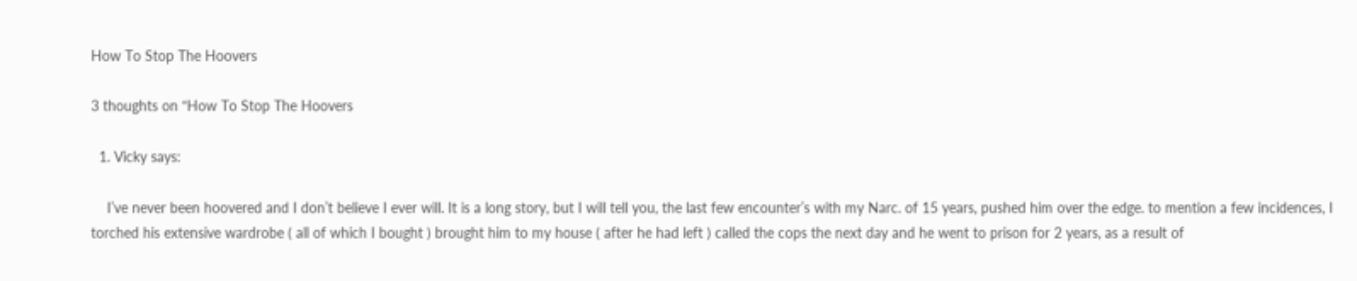How To Stop The Hoovers

3 thoughts on “How To Stop The Hoovers

  1. Vicky says:

    I’ve never been hoovered and I don’t believe I ever will. It is a long story, but I will tell you, the last few encounter’s with my Narc. of 15 years, pushed him over the edge. to mention a few incidences, I torched his extensive wardrobe ( all of which I bought ) brought him to my house ( after he had left ) called the cops the next day and he went to prison for 2 years, as a result of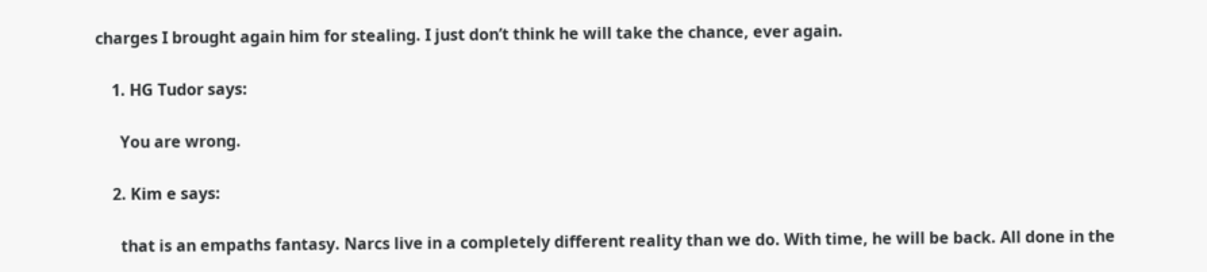charges I brought again him for stealing. I just don’t think he will take the chance, ever again.

    1. HG Tudor says:

      You are wrong.

    2. Kim e says:

      that is an empaths fantasy. Narcs live in a completely different reality than we do. With time, he will be back. All done in the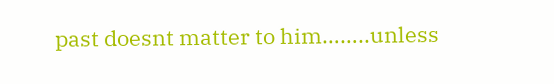past doesnt matter to him……..unless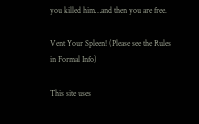you killed him…and then you are free.

Vent Your Spleen! (Please see the Rules in Formal Info)

This site uses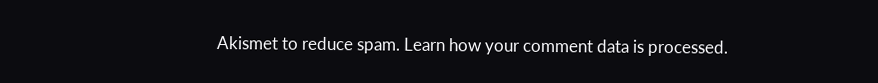Akismet to reduce spam. Learn how your comment data is processed.